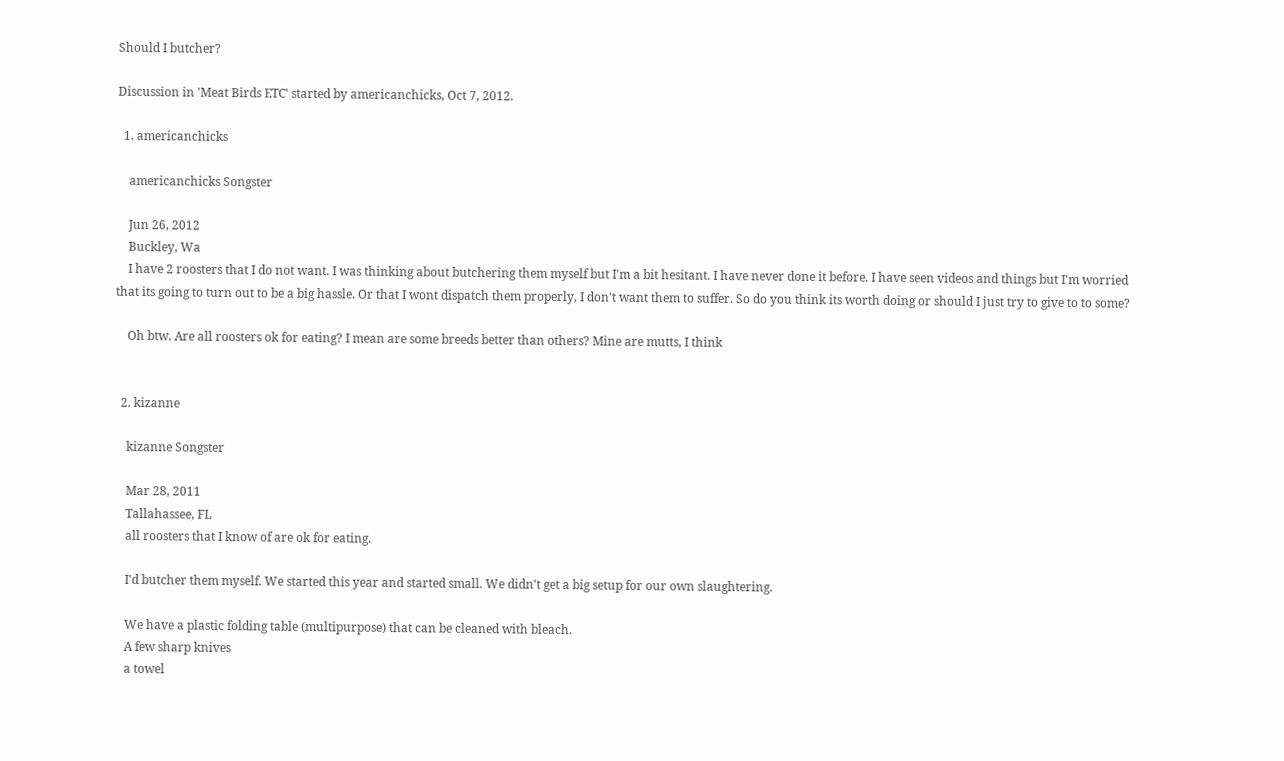Should I butcher?

Discussion in 'Meat Birds ETC' started by americanchicks, Oct 7, 2012.

  1. americanchicks

    americanchicks Songster

    Jun 26, 2012
    Buckley, Wa
    I have 2 roosters that I do not want. I was thinking about butchering them myself but I'm a bit hesitant. I have never done it before. I have seen videos and things but I'm worried that its going to turn out to be a big hassle. Or that I wont dispatch them properly, I don't want them to suffer. So do you think its worth doing or should I just try to give to to some?

    Oh btw. Are all roosters ok for eating? I mean are some breeds better than others? Mine are mutts, I think


  2. kizanne

    kizanne Songster

    Mar 28, 2011
    Tallahassee, FL
    all roosters that I know of are ok for eating.

    I'd butcher them myself. We started this year and started small. We didn't get a big setup for our own slaughtering.

    We have a plastic folding table (multipurpose) that can be cleaned with bleach.
    A few sharp knives
    a towel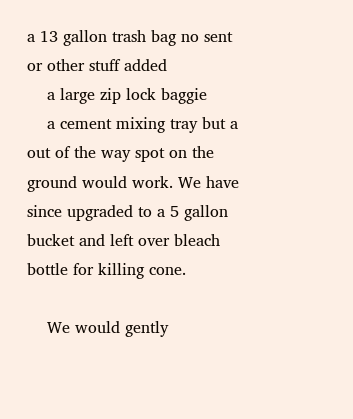a 13 gallon trash bag no sent or other stuff added
    a large zip lock baggie
    a cement mixing tray but a out of the way spot on the ground would work. We have since upgraded to a 5 gallon bucket and left over bleach bottle for killing cone.

    We would gently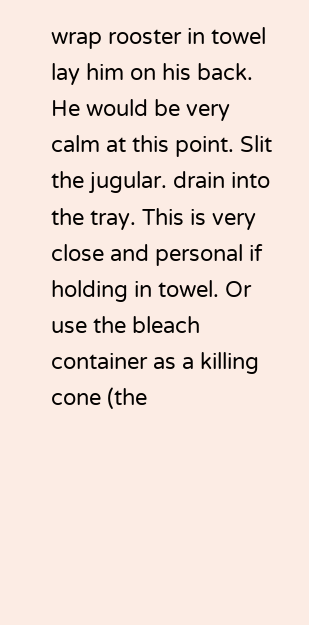wrap rooster in towel lay him on his back. He would be very calm at this point. Slit the jugular. drain into the tray. This is very close and personal if holding in towel. Or use the bleach container as a killing cone (the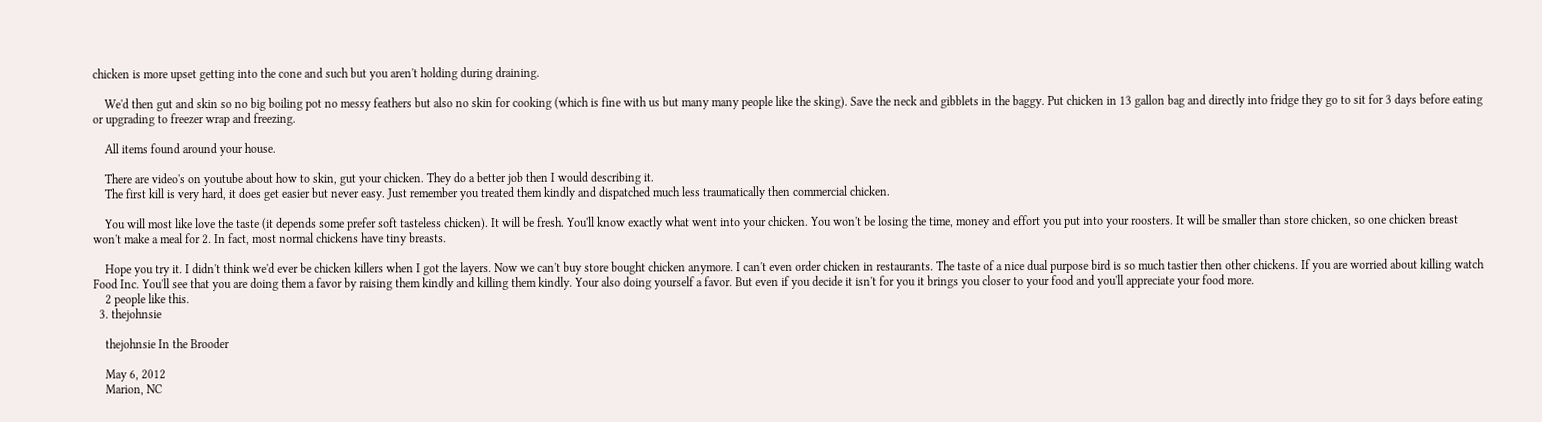chicken is more upset getting into the cone and such but you aren't holding during draining.

    We'd then gut and skin so no big boiling pot no messy feathers but also no skin for cooking (which is fine with us but many many people like the sking). Save the neck and gibblets in the baggy. Put chicken in 13 gallon bag and directly into fridge they go to sit for 3 days before eating or upgrading to freezer wrap and freezing.

    All items found around your house.

    There are video's on youtube about how to skin, gut your chicken. They do a better job then I would describing it.
    The first kill is very hard, it does get easier but never easy. Just remember you treated them kindly and dispatched much less traumatically then commercial chicken.

    You will most like love the taste (it depends some prefer soft tasteless chicken). It will be fresh. You'll know exactly what went into your chicken. You won't be losing the time, money and effort you put into your roosters. It will be smaller than store chicken, so one chicken breast won't make a meal for 2. In fact, most normal chickens have tiny breasts.

    Hope you try it. I didn't think we'd ever be chicken killers when I got the layers. Now we can't buy store bought chicken anymore. I can't even order chicken in restaurants. The taste of a nice dual purpose bird is so much tastier then other chickens. If you are worried about killing watch Food Inc. You'll see that you are doing them a favor by raising them kindly and killing them kindly. Your also doing yourself a favor. But even if you decide it isn't for you it brings you closer to your food and you'll appreciate your food more.
    2 people like this.
  3. thejohnsie

    thejohnsie In the Brooder

    May 6, 2012
    Marion, NC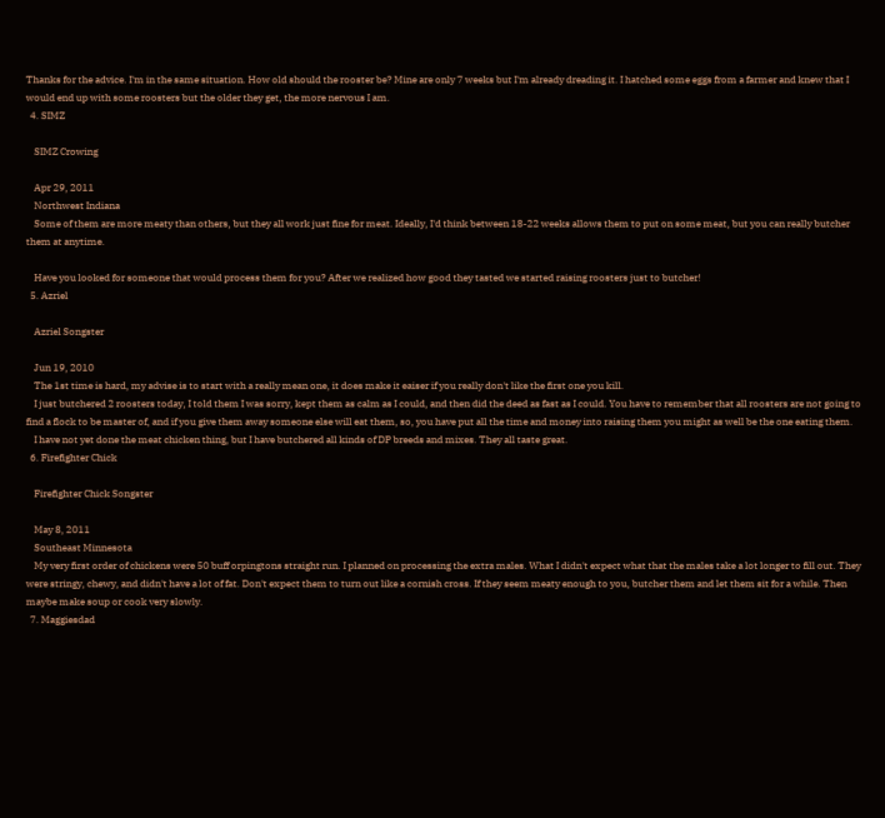Thanks for the advice. I'm in the same situation. How old should the rooster be? Mine are only 7 weeks but I'm already dreading it. I hatched some eggs from a farmer and knew that I would end up with some roosters but the older they get, the more nervous I am.
  4. SIMZ

    SIMZ Crowing

    Apr 29, 2011
    Northwest Indiana
    Some of them are more meaty than others, but they all work just fine for meat. Ideally, I'd think between 18-22 weeks allows them to put on some meat, but you can really butcher them at anytime.

    Have you looked for someone that would process them for you? After we realized how good they tasted we started raising roosters just to butcher!
  5. Azriel

    Azriel Songster

    Jun 19, 2010
    The 1st time is hard, my advise is to start with a really mean one, it does make it eaiser if you really don't like the first one you kill.
    I just butchered 2 roosters today, I told them I was sorry, kept them as calm as I could, and then did the deed as fast as I could. You have to remember that all roosters are not going to find a flock to be master of, and if you give them away someone else will eat them, so, you have put all the time and money into raising them you might as well be the one eating them.
    I have not yet done the meat chicken thing, but I have butchered all kinds of DP breeds and mixes. They all taste great.
  6. Firefighter Chick

    Firefighter Chick Songster

    May 8, 2011
    Southeast Minnesota
    My very first order of chickens were 50 buff orpingtons straight run. I planned on processing the extra males. What I didn't expect what that the males take a lot longer to fill out. They were stringy, chewy, and didn't have a lot of fat. Don't expect them to turn out like a cornish cross. If they seem meaty enough to you, butcher them and let them sit for a while. Then maybe make soup or cook very slowly.
  7. Maggiesdad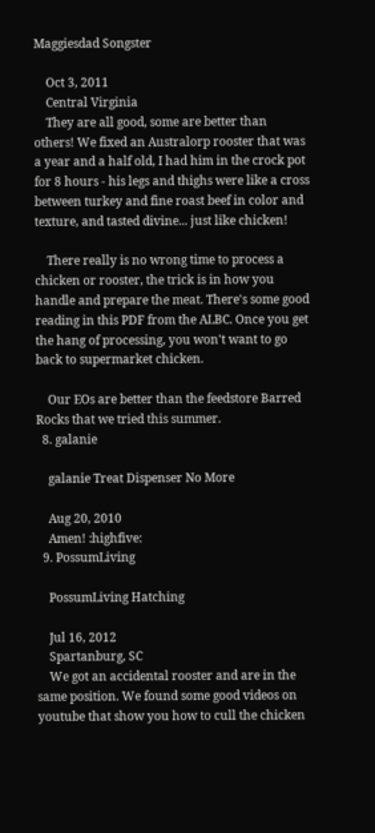Maggiesdad Songster

    Oct 3, 2011
    Central Virginia
    They are all good, some are better than others! We fixed an Australorp rooster that was a year and a half old, I had him in the crock pot for 8 hours - his legs and thighs were like a cross between turkey and fine roast beef in color and texture, and tasted divine... just like chicken!

    There really is no wrong time to process a chicken or rooster, the trick is in how you handle and prepare the meat. There's some good reading in this PDF from the ALBC. Once you get the hang of processing, you won't want to go back to supermarket chicken.

    Our EOs are better than the feedstore Barred Rocks that we tried this summer.
  8. galanie

    galanie Treat Dispenser No More

    Aug 20, 2010
    Amen! :highfive:
  9. PossumLiving

    PossumLiving Hatching

    Jul 16, 2012
    Spartanburg, SC
    We got an accidental rooster and are in the same position. We found some good videos on youtube that show you how to cull the chicken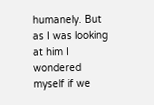humanely. But as I was looking at him I wondered myself if we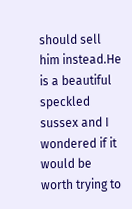should sell him instead.He is a beautiful speckled sussex and I wondered if it would be worth trying to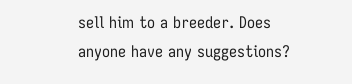sell him to a breeder. Does anyone have any suggestions?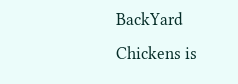BackYard Chickens is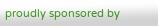proudly sponsored by